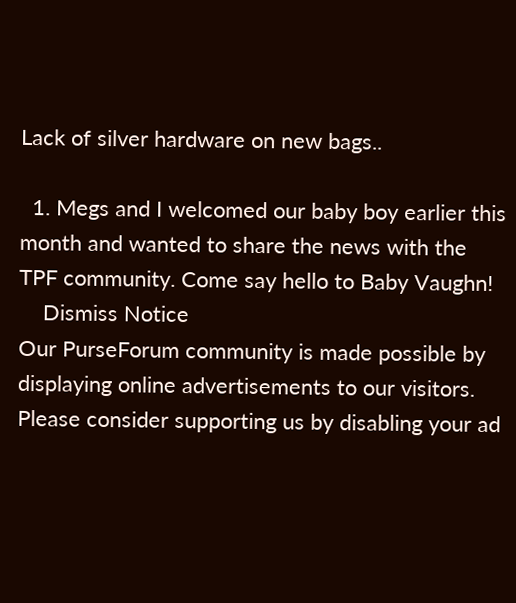Lack of silver hardware on new bags..

  1. Megs and I welcomed our baby boy earlier this month and wanted to share the news with the TPF community. Come say hello to Baby Vaughn!
    Dismiss Notice
Our PurseForum community is made possible by displaying online advertisements to our visitors.
Please consider supporting us by disabling your ad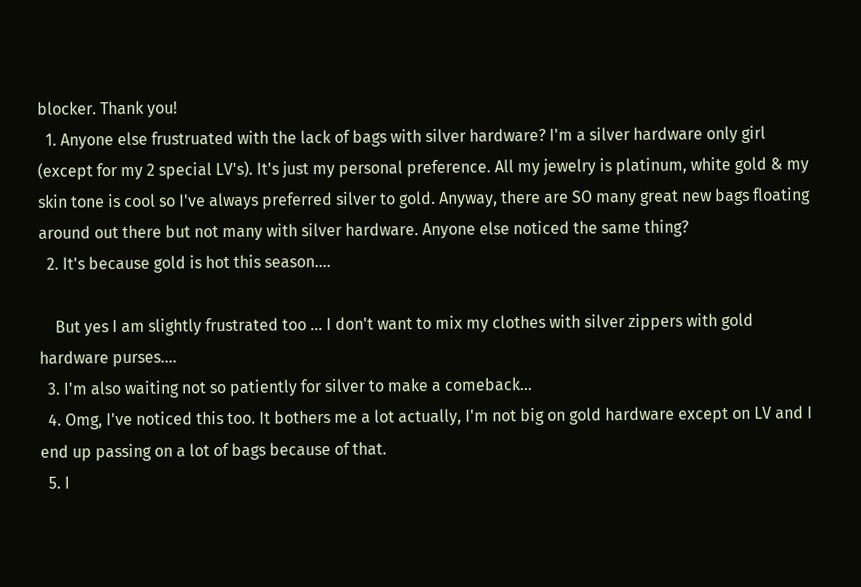blocker. Thank you!
  1. Anyone else frustruated with the lack of bags with silver hardware? I'm a silver hardware only girl (except for my 2 special LV's). It's just my personal preference. All my jewelry is platinum, white gold & my skin tone is cool so I've always preferred silver to gold. Anyway, there are SO many great new bags floating around out there but not many with silver hardware. Anyone else noticed the same thing?
  2. It's because gold is hot this season....

    But yes I am slightly frustrated too ... I don't want to mix my clothes with silver zippers with gold hardware purses....
  3. I'm also waiting not so patiently for silver to make a comeback...
  4. Omg, I've noticed this too. It bothers me a lot actually, I'm not big on gold hardware except on LV and I end up passing on a lot of bags because of that.
  5. I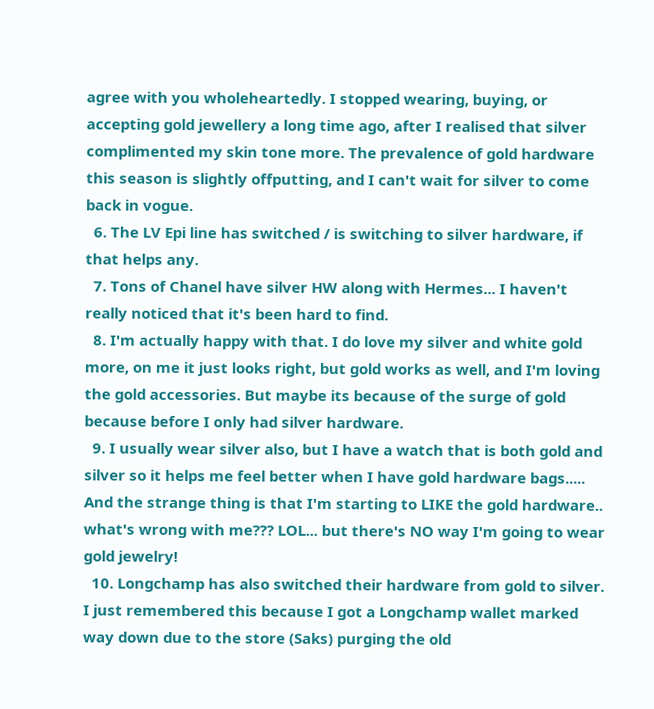agree with you wholeheartedly. I stopped wearing, buying, or accepting gold jewellery a long time ago, after I realised that silver complimented my skin tone more. The prevalence of gold hardware this season is slightly offputting, and I can't wait for silver to come back in vogue.
  6. The LV Epi line has switched / is switching to silver hardware, if that helps any.
  7. Tons of Chanel have silver HW along with Hermes... I haven't really noticed that it's been hard to find.
  8. I'm actually happy with that. I do love my silver and white gold more, on me it just looks right, but gold works as well, and I'm loving the gold accessories. But maybe its because of the surge of gold because before I only had silver hardware.
  9. I usually wear silver also, but I have a watch that is both gold and silver so it helps me feel better when I have gold hardware bags..... And the strange thing is that I'm starting to LIKE the gold hardware.. what's wrong with me??? LOL... but there's NO way I'm going to wear gold jewelry!
  10. Longchamp has also switched their hardware from gold to silver. I just remembered this because I got a Longchamp wallet marked way down due to the store (Saks) purging the old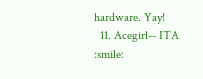hardware. Yay!
  11. Acegirl-- ITA :smile: